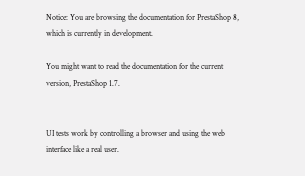Notice: You are browsing the documentation for PrestaShop 8, which is currently in development.

You might want to read the documentation for the current version, PrestaShop 1.7.


UI tests work by controlling a browser and using the web interface like a real user.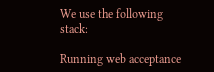We use the following stack:

Running web acceptance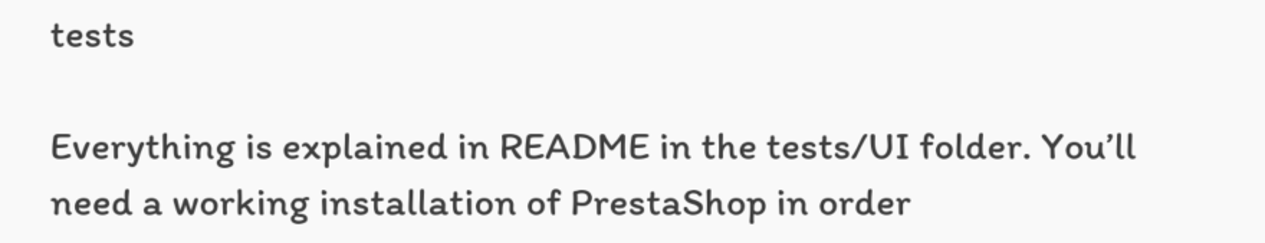tests

Everything is explained in README in the tests/UI folder. You’ll need a working installation of PrestaShop in order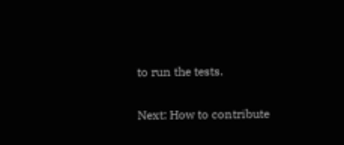to run the tests.

Next: How to contribute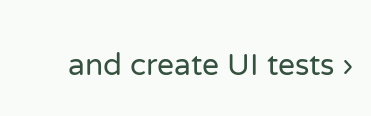and create UI tests ›